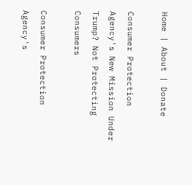Home | About | Donate

Consumer Protection Agency's New Mission Under Trump? Not Protecting Consumers

Consumer Protection Agency's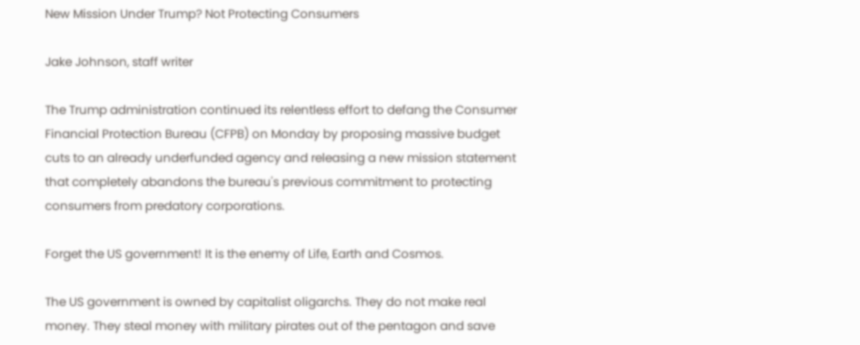New Mission Under Trump? Not Protecting Consumers

Jake Johnson, staff writer

The Trump administration continued its relentless effort to defang the Consumer Financial Protection Bureau (CFPB) on Monday by proposing massive budget cuts to an already underfunded agency and releasing a new mission statement that completely abandons the bureau's previous commitment to protecting consumers from predatory corporations.

Forget the US government! It is the enemy of Life, Earth and Cosmos.

The US government is owned by capitalist oligarchs. They do not make real money. They steal money with military pirates out of the pentagon and save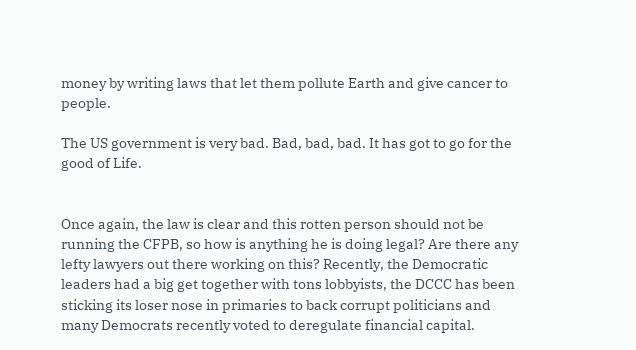money by writing laws that let them pollute Earth and give cancer to people.

The US government is very bad. Bad, bad, bad. It has got to go for the good of Life.


Once again, the law is clear and this rotten person should not be running the CFPB, so how is anything he is doing legal? Are there any lefty lawyers out there working on this? Recently, the Democratic leaders had a big get together with tons lobbyists, the DCCC has been sticking its loser nose in primaries to back corrupt politicians and many Democrats recently voted to deregulate financial capital.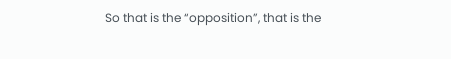So that is the “opposition”, that is the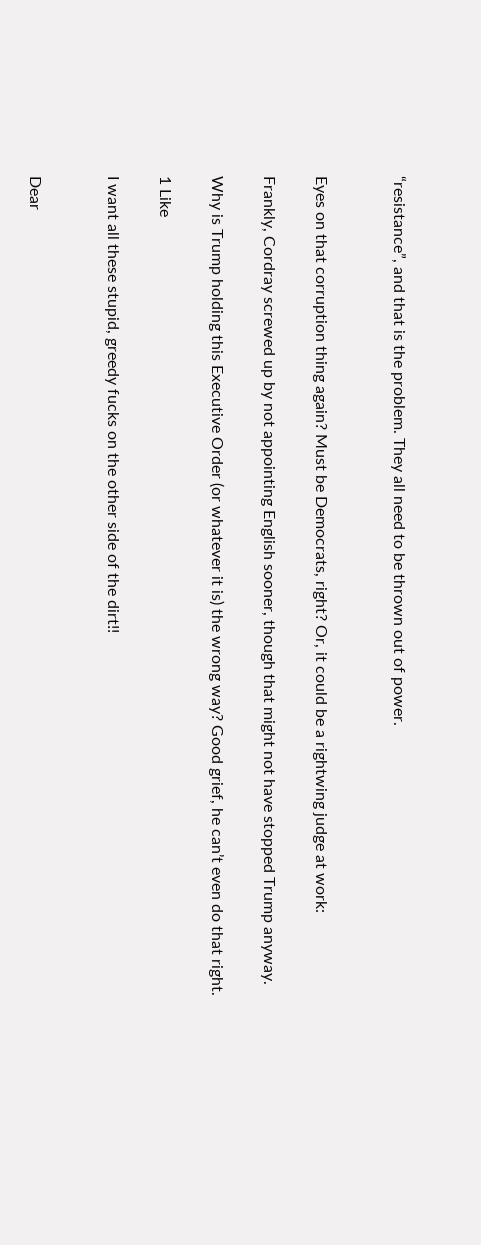“resistance”, and that is the problem. They all need to be thrown out of power.


Eyes on that corruption thing again? Must be Democrats, right? Or, it could be a rightwing judge at work:

Frankly, Cordray screwed up by not appointing English sooner, though that might not have stopped Trump anyway.

Why is Trump holding this Executive Order (or whatever it is) the wrong way? Good grief, he can’t even do that right.

1 Like

I want all these stupid, greedy fucks on the other side of the dirt!!


Dear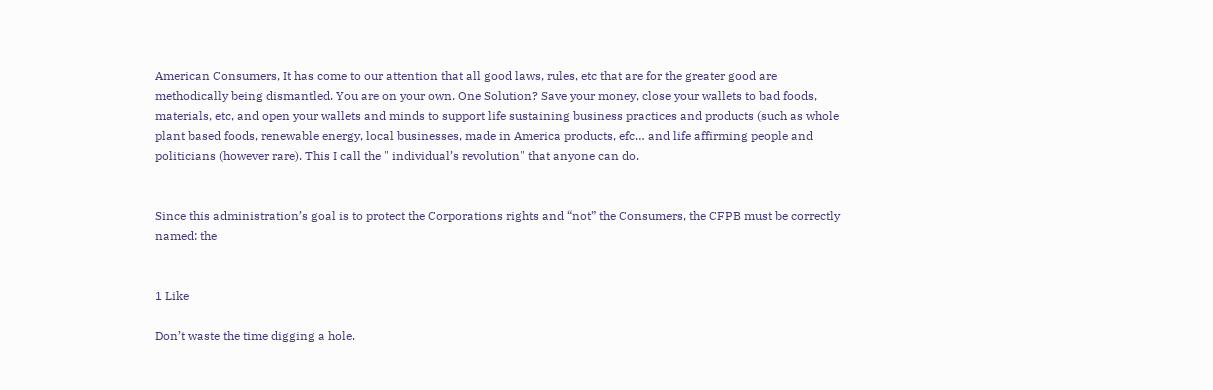American Consumers, It has come to our attention that all good laws, rules, etc that are for the greater good are methodically being dismantled. You are on your own. One Solution? Save your money, close your wallets to bad foods, materials, etc, and open your wallets and minds to support life sustaining business practices and products (such as whole plant based foods, renewable energy, local businesses, made in America products, efc… and life affirming people and politicians (however rare). This I call the " individual’s revolution" that anyone can do.


Since this administration’s goal is to protect the Corporations rights and “not” the Consumers, the CFPB must be correctly named: the


1 Like

Don’t waste the time digging a hole.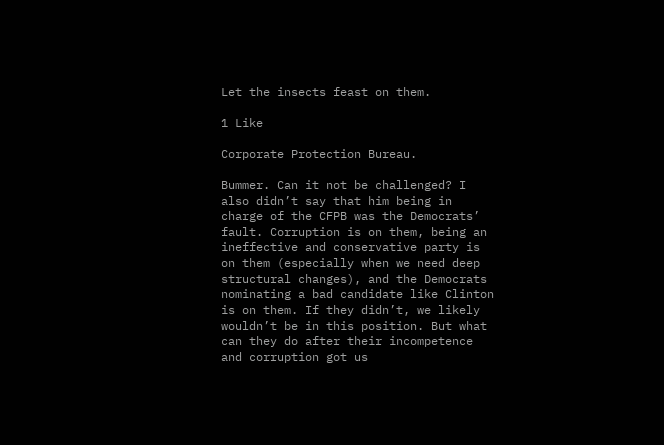Let the insects feast on them.

1 Like

Corporate Protection Bureau.

Bummer. Can it not be challenged? I also didn’t say that him being in charge of the CFPB was the Democrats’ fault. Corruption is on them, being an ineffective and conservative party is on them (especially when we need deep structural changes), and the Democrats nominating a bad candidate like Clinton is on them. If they didn’t, we likely wouldn’t be in this position. But what can they do after their incompetence and corruption got us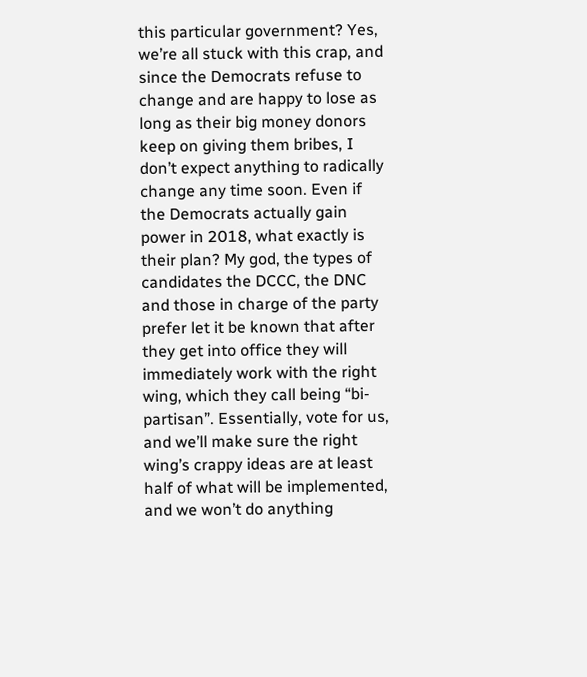this particular government? Yes, we’re all stuck with this crap, and since the Democrats refuse to change and are happy to lose as long as their big money donors keep on giving them bribes, I don’t expect anything to radically change any time soon. Even if the Democrats actually gain power in 2018, what exactly is their plan? My god, the types of candidates the DCCC, the DNC and those in charge of the party prefer let it be known that after they get into office they will immediately work with the right wing, which they call being “bi-partisan”. Essentially, vote for us, and we’ll make sure the right wing’s crappy ideas are at least half of what will be implemented, and we won’t do anything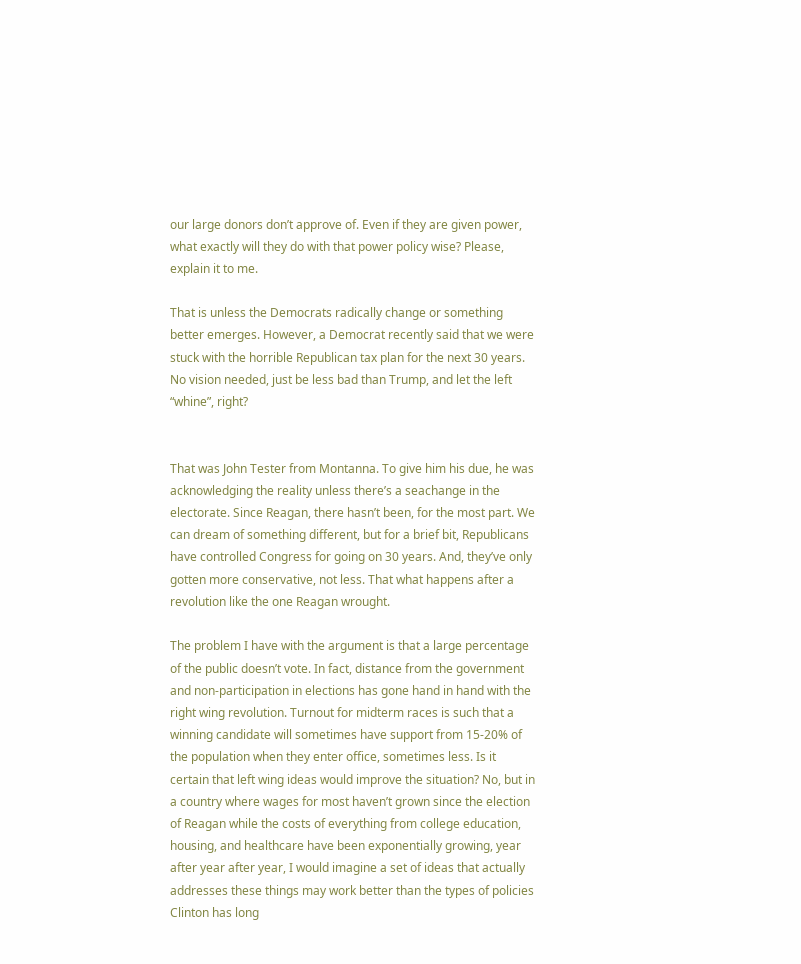our large donors don’t approve of. Even if they are given power, what exactly will they do with that power policy wise? Please, explain it to me.

That is unless the Democrats radically change or something better emerges. However, a Democrat recently said that we were stuck with the horrible Republican tax plan for the next 30 years. No vision needed, just be less bad than Trump, and let the left “whine”, right?


That was John Tester from Montanna. To give him his due, he was acknowledging the reality unless there’s a seachange in the electorate. Since Reagan, there hasn’t been, for the most part. We can dream of something different, but for a brief bit, Republicans have controlled Congress for going on 30 years. And, they’ve only gotten more conservative, not less. That what happens after a revolution like the one Reagan wrought.

The problem I have with the argument is that a large percentage of the public doesn’t vote. In fact, distance from the government and non-participation in elections has gone hand in hand with the right wing revolution. Turnout for midterm races is such that a winning candidate will sometimes have support from 15-20% of the population when they enter office, sometimes less. Is it certain that left wing ideas would improve the situation? No, but in a country where wages for most haven’t grown since the election of Reagan while the costs of everything from college education, housing, and healthcare have been exponentially growing, year after year after year, I would imagine a set of ideas that actually addresses these things may work better than the types of policies Clinton has long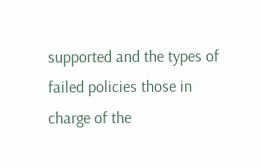supported and the types of failed policies those in charge of the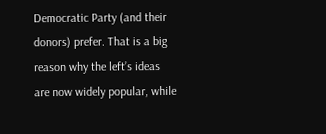Democratic Party (and their donors) prefer. That is a big reason why the left’s ideas are now widely popular, while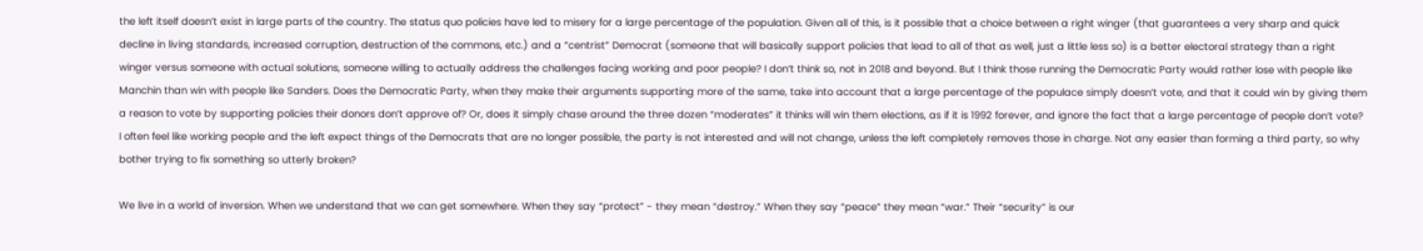the left itself doesn’t exist in large parts of the country. The status quo policies have led to misery for a large percentage of the population. Given all of this, is it possible that a choice between a right winger (that guarantees a very sharp and quick decline in living standards, increased corruption, destruction of the commons, etc.) and a “centrist” Democrat (someone that will basically support policies that lead to all of that as well, just a little less so) is a better electoral strategy than a right winger versus someone with actual solutions, someone willing to actually address the challenges facing working and poor people? I don’t think so, not in 2018 and beyond. But I think those running the Democratic Party would rather lose with people like Manchin than win with people like Sanders. Does the Democratic Party, when they make their arguments supporting more of the same, take into account that a large percentage of the populace simply doesn’t vote, and that it could win by giving them a reason to vote by supporting policies their donors don’t approve of? Or, does it simply chase around the three dozen “moderates” it thinks will win them elections, as if it is 1992 forever, and ignore the fact that a large percentage of people don’t vote? I often feel like working people and the left expect things of the Democrats that are no longer possible, the party is not interested and will not change, unless the left completely removes those in charge. Not any easier than forming a third party, so why bother trying to fix something so utterly broken?

We live in a world of inversion. When we understand that we can get somewhere. When they say “protect” - they mean “destroy.” When they say “peace” they mean “war.” Their “security” is our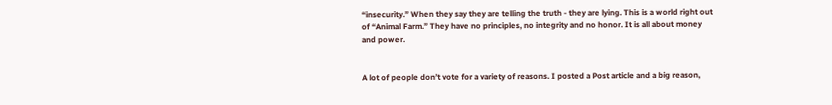“insecurity.” When they say they are telling the truth - they are lying. This is a world right out of “Animal Farm.” They have no principles, no integrity and no honor. It is all about money and power.


A lot of people don’t vote for a variety of reasons. I posted a Post article and a big reason,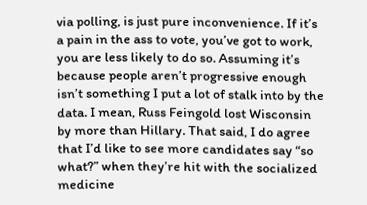via polling, is just pure inconvenience. If it’s a pain in the ass to vote, you’ve got to work, you are less likely to do so. Assuming it’s because people aren’t progressive enough isn’t something I put a lot of stalk into by the data. I mean, Russ Feingold lost Wisconsin by more than Hillary. That said, I do agree that I’d like to see more candidates say “so what?” when they’re hit with the socialized medicine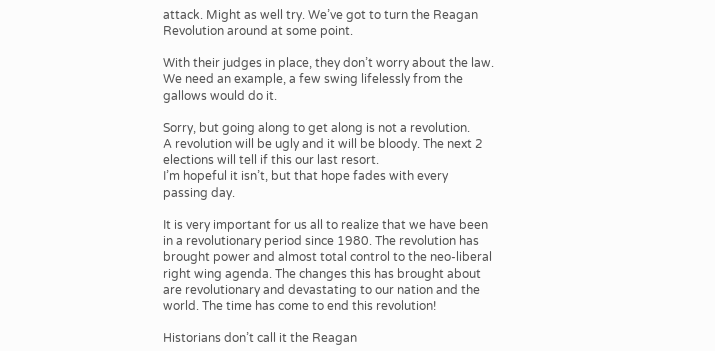attack. Might as well try. We’ve got to turn the Reagan Revolution around at some point.

With their judges in place, they don’t worry about the law.
We need an example, a few swing lifelessly from the gallows would do it.

Sorry, but going along to get along is not a revolution.
A revolution will be ugly and it will be bloody. The next 2 elections will tell if this our last resort.
I’m hopeful it isn’t, but that hope fades with every passing day.

It is very important for us all to realize that we have been in a revolutionary period since 1980. The revolution has brought power and almost total control to the neo-liberal right wing agenda. The changes this has brought about are revolutionary and devastating to our nation and the world. The time has come to end this revolution!

Historians don’t call it the Reagan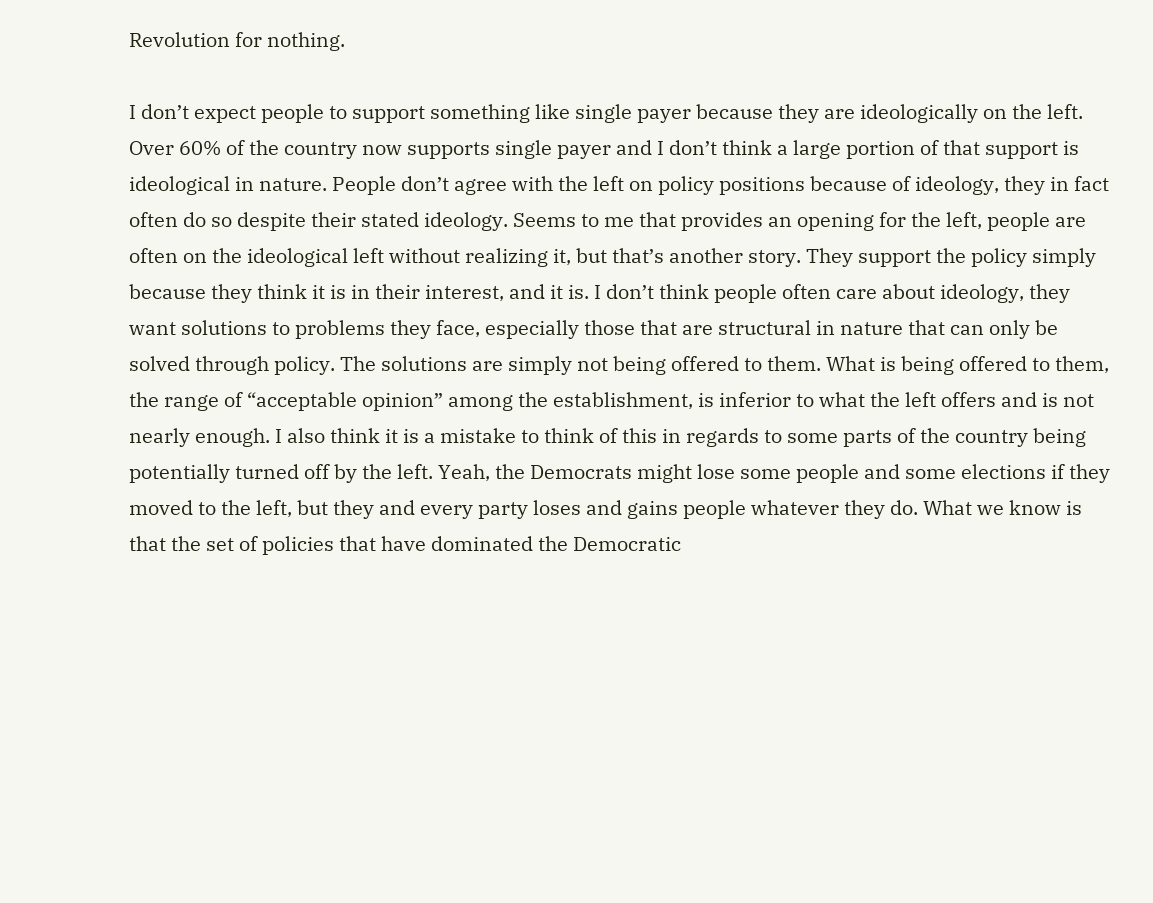Revolution for nothing.

I don’t expect people to support something like single payer because they are ideologically on the left. Over 60% of the country now supports single payer and I don’t think a large portion of that support is ideological in nature. People don’t agree with the left on policy positions because of ideology, they in fact often do so despite their stated ideology. Seems to me that provides an opening for the left, people are often on the ideological left without realizing it, but that’s another story. They support the policy simply because they think it is in their interest, and it is. I don’t think people often care about ideology, they want solutions to problems they face, especially those that are structural in nature that can only be solved through policy. The solutions are simply not being offered to them. What is being offered to them, the range of “acceptable opinion” among the establishment, is inferior to what the left offers and is not nearly enough. I also think it is a mistake to think of this in regards to some parts of the country being potentially turned off by the left. Yeah, the Democrats might lose some people and some elections if they moved to the left, but they and every party loses and gains people whatever they do. What we know is that the set of policies that have dominated the Democratic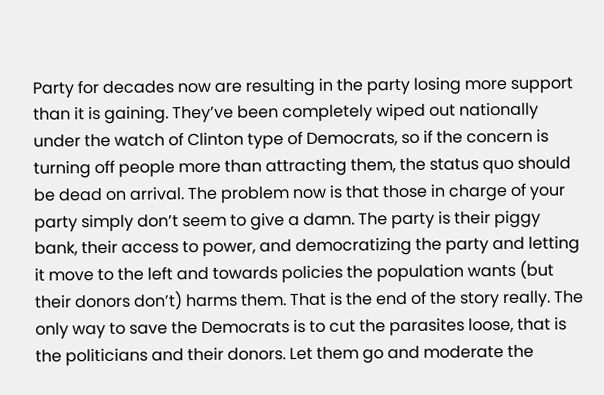Party for decades now are resulting in the party losing more support than it is gaining. They’ve been completely wiped out nationally under the watch of Clinton type of Democrats, so if the concern is turning off people more than attracting them, the status quo should be dead on arrival. The problem now is that those in charge of your party simply don’t seem to give a damn. The party is their piggy bank, their access to power, and democratizing the party and letting it move to the left and towards policies the population wants (but their donors don’t) harms them. That is the end of the story really. The only way to save the Democrats is to cut the parasites loose, that is the politicians and their donors. Let them go and moderate the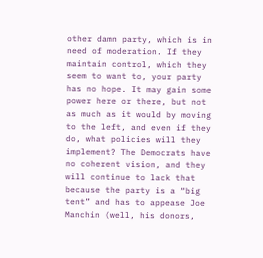other damn party, which is in need of moderation. If they maintain control, which they seem to want to, your party has no hope. It may gain some power here or there, but not as much as it would by moving to the left, and even if they do, what policies will they implement? The Democrats have no coherent vision, and they will continue to lack that because the party is a “big tent” and has to appease Joe Manchin (well, his donors,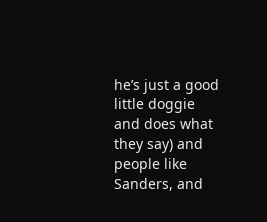he’s just a good little doggie and does what they say) and people like Sanders, and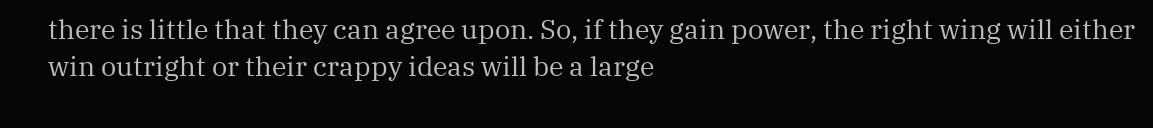there is little that they can agree upon. So, if they gain power, the right wing will either win outright or their crappy ideas will be a large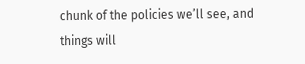chunk of the policies we’ll see, and things will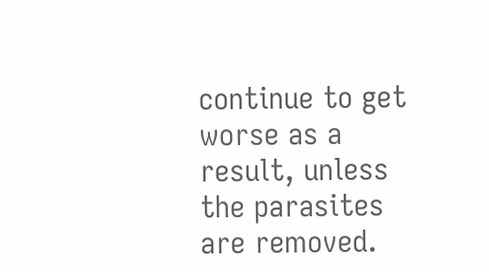continue to get worse as a result, unless the parasites are removed.